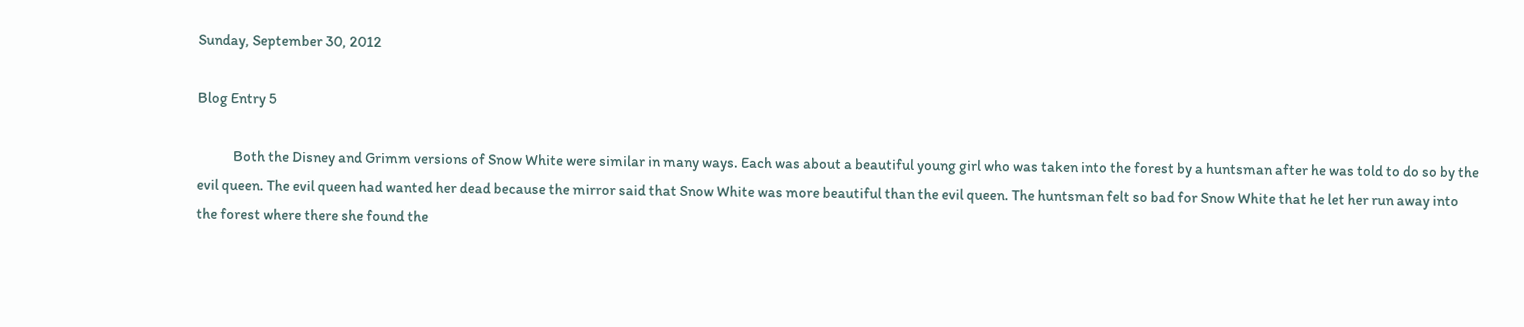Sunday, September 30, 2012

Blog Entry 5

            Both the Disney and Grimm versions of Snow White were similar in many ways. Each was about a beautiful young girl who was taken into the forest by a huntsman after he was told to do so by the evil queen. The evil queen had wanted her dead because the mirror said that Snow White was more beautiful than the evil queen. The huntsman felt so bad for Snow White that he let her run away into the forest where there she found the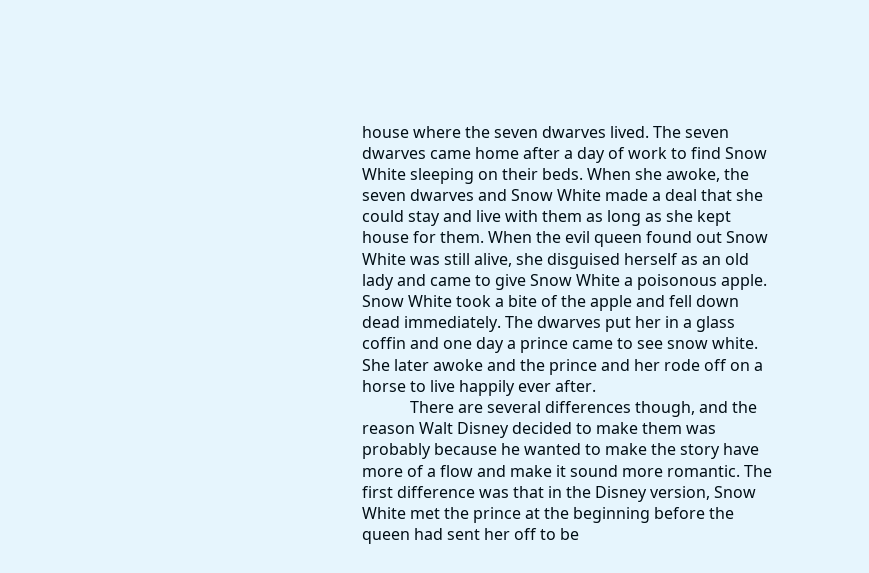house where the seven dwarves lived. The seven dwarves came home after a day of work to find Snow White sleeping on their beds. When she awoke, the seven dwarves and Snow White made a deal that she could stay and live with them as long as she kept house for them. When the evil queen found out Snow White was still alive, she disguised herself as an old lady and came to give Snow White a poisonous apple. Snow White took a bite of the apple and fell down dead immediately. The dwarves put her in a glass coffin and one day a prince came to see snow white. She later awoke and the prince and her rode off on a horse to live happily ever after.
            There are several differences though, and the reason Walt Disney decided to make them was probably because he wanted to make the story have more of a flow and make it sound more romantic. The first difference was that in the Disney version, Snow White met the prince at the beginning before the queen had sent her off to be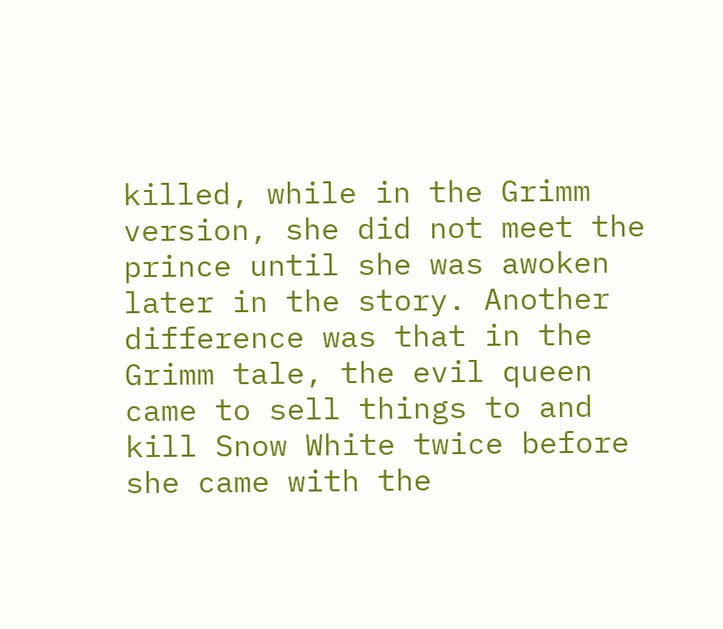killed, while in the Grimm version, she did not meet the prince until she was awoken later in the story. Another difference was that in the Grimm tale, the evil queen came to sell things to and kill Snow White twice before she came with the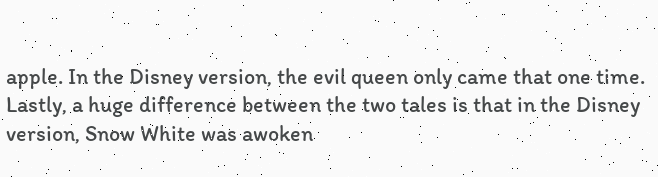apple. In the Disney version, the evil queen only came that one time. Lastly, a huge difference between the two tales is that in the Disney version, Snow White was awoken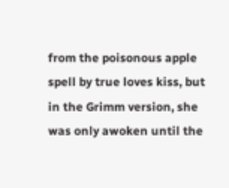from the poisonous apple spell by true loves kiss, but in the Grimm version, she was only awoken until the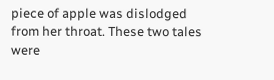piece of apple was dislodged from her throat. These two tales were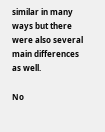similar in many ways but there were also several main differences as well.

No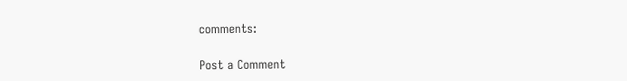comments:

Post a Comment